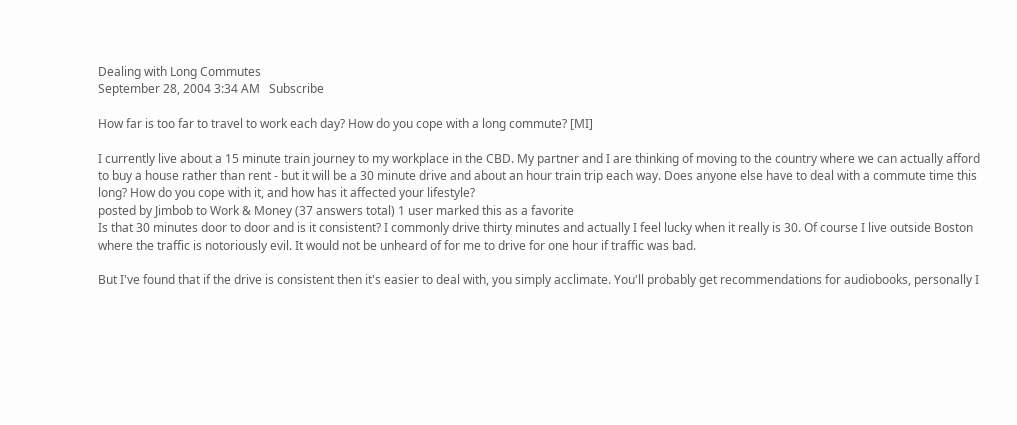Dealing with Long Commutes
September 28, 2004 3:34 AM   Subscribe

How far is too far to travel to work each day? How do you cope with a long commute? [MI]

I currently live about a 15 minute train journey to my workplace in the CBD. My partner and I are thinking of moving to the country where we can actually afford to buy a house rather than rent - but it will be a 30 minute drive and about an hour train trip each way. Does anyone else have to deal with a commute time this long? How do you cope with it, and how has it affected your lifestyle?
posted by Jimbob to Work & Money (37 answers total) 1 user marked this as a favorite
Is that 30 minutes door to door and is it consistent? I commonly drive thirty minutes and actually I feel lucky when it really is 30. Of course I live outside Boston where the traffic is notoriously evil. It would not be unheard of for me to drive for one hour if traffic was bad.

But I've found that if the drive is consistent then it's easier to deal with, you simply acclimate. You'll probably get recommendations for audiobooks, personally I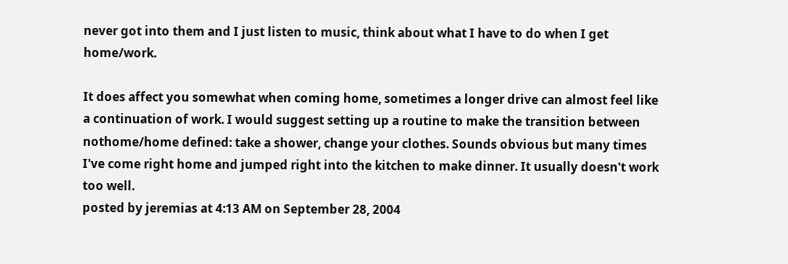never got into them and I just listen to music, think about what I have to do when I get home/work.

It does affect you somewhat when coming home, sometimes a longer drive can almost feel like a continuation of work. I would suggest setting up a routine to make the transition between nothome/home defined: take a shower, change your clothes. Sounds obvious but many times I've come right home and jumped right into the kitchen to make dinner. It usually doesn't work too well.
posted by jeremias at 4:13 AM on September 28, 2004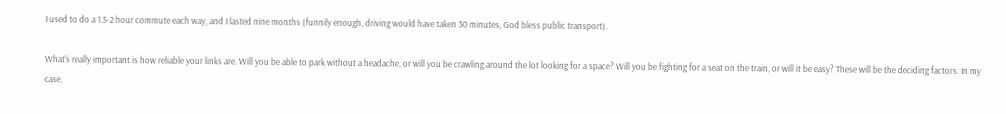I used to do a 1.5-2 hour commute each way, and I lasted nine months (funnily enough, driving would have taken 30 minutes, God bless public transport).

What's really important is how reliable your links are. Will you be able to park without a headache, or will you be crawling around the lot looking for a space? Will you be fighting for a seat on the train, or will it be easy? These will be the deciding factors. In my case,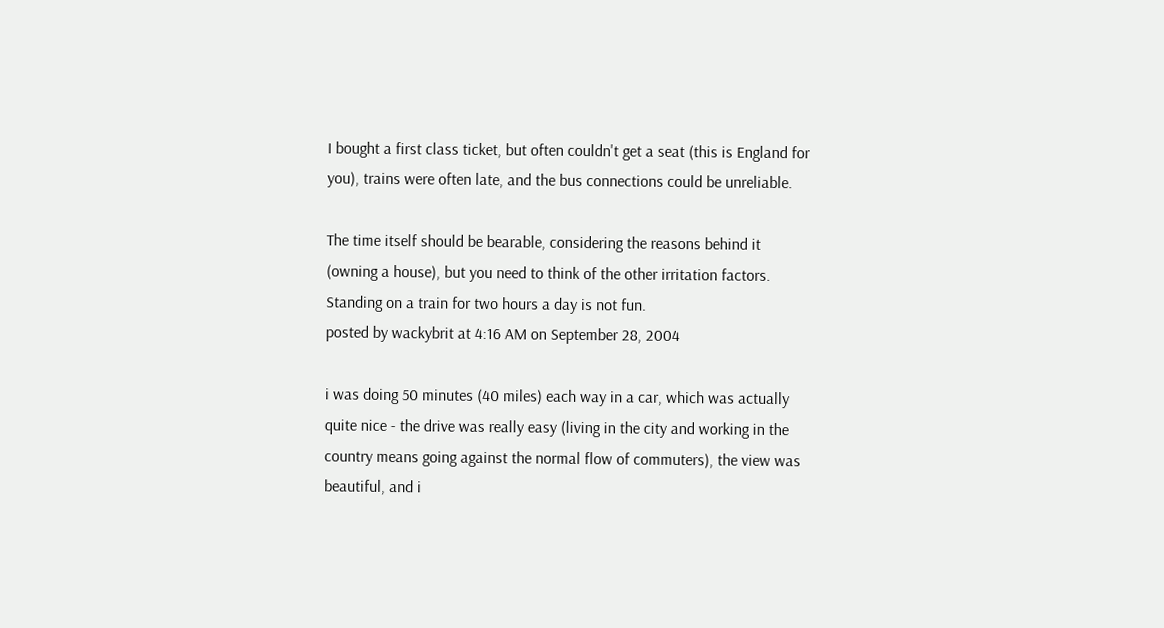I bought a first class ticket, but often couldn't get a seat (this is England for you), trains were often late, and the bus connections could be unreliable.

The time itself should be bearable, considering the reasons behind it (owning a house), but you need to think of the other irritation factors. Standing on a train for two hours a day is not fun.
posted by wackybrit at 4:16 AM on September 28, 2004

i was doing 50 minutes (40 miles) each way in a car, which was actually quite nice - the drive was really easy (living in the city and working in the country means going against the normal flow of commuters), the view was beautiful, and i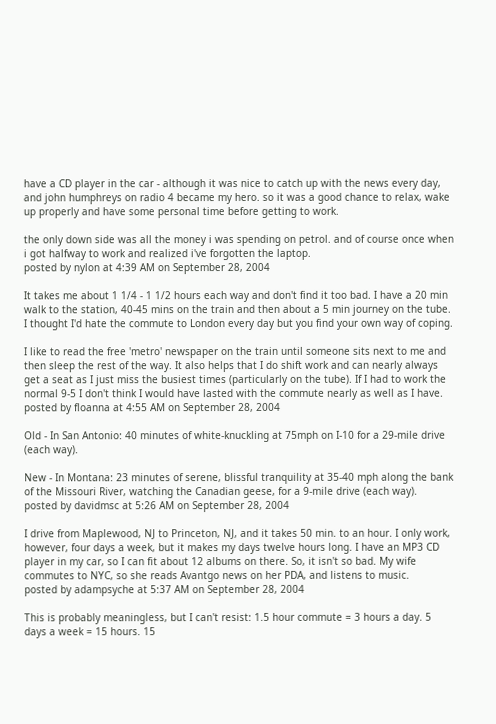have a CD player in the car - although it was nice to catch up with the news every day, and john humphreys on radio 4 became my hero. so it was a good chance to relax, wake up properly and have some personal time before getting to work.

the only down side was all the money i was spending on petrol. and of course once when i got halfway to work and realized i've forgotten the laptop.
posted by nylon at 4:39 AM on September 28, 2004

It takes me about 1 1/4 - 1 1/2 hours each way and don't find it too bad. I have a 20 min walk to the station, 40-45 mins on the train and then about a 5 min journey on the tube. I thought I'd hate the commute to London every day but you find your own way of coping.

I like to read the free 'metro' newspaper on the train until someone sits next to me and then sleep the rest of the way. It also helps that I do shift work and can nearly always get a seat as I just miss the busiest times (particularly on the tube). If I had to work the normal 9-5 I don't think I would have lasted with the commute nearly as well as I have.
posted by floanna at 4:55 AM on September 28, 2004

Old - In San Antonio: 40 minutes of white-knuckling at 75mph on I-10 for a 29-mile drive (each way).

New - In Montana: 23 minutes of serene, blissful tranquility at 35-40 mph along the bank of the Missouri River, watching the Canadian geese, for a 9-mile drive (each way).
posted by davidmsc at 5:26 AM on September 28, 2004

I drive from Maplewood, NJ to Princeton, NJ, and it takes 50 min. to an hour. I only work, however, four days a week, but it makes my days twelve hours long. I have an MP3 CD player in my car, so I can fit about 12 albums on there. So, it isn't so bad. My wife commutes to NYC, so she reads Avantgo news on her PDA, and listens to music.
posted by adampsyche at 5:37 AM on September 28, 2004

This is probably meaningless, but I can't resist: 1.5 hour commute = 3 hours a day. 5 days a week = 15 hours. 15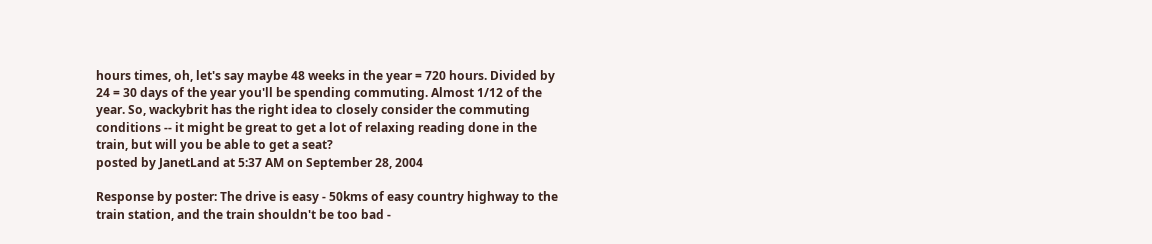hours times, oh, let's say maybe 48 weeks in the year = 720 hours. Divided by 24 = 30 days of the year you'll be spending commuting. Almost 1/12 of the year. So, wackybrit has the right idea to closely consider the commuting conditions -- it might be great to get a lot of relaxing reading done in the train, but will you be able to get a seat?
posted by JanetLand at 5:37 AM on September 28, 2004

Response by poster: The drive is easy - 50kms of easy country highway to the train station, and the train shouldn't be too bad -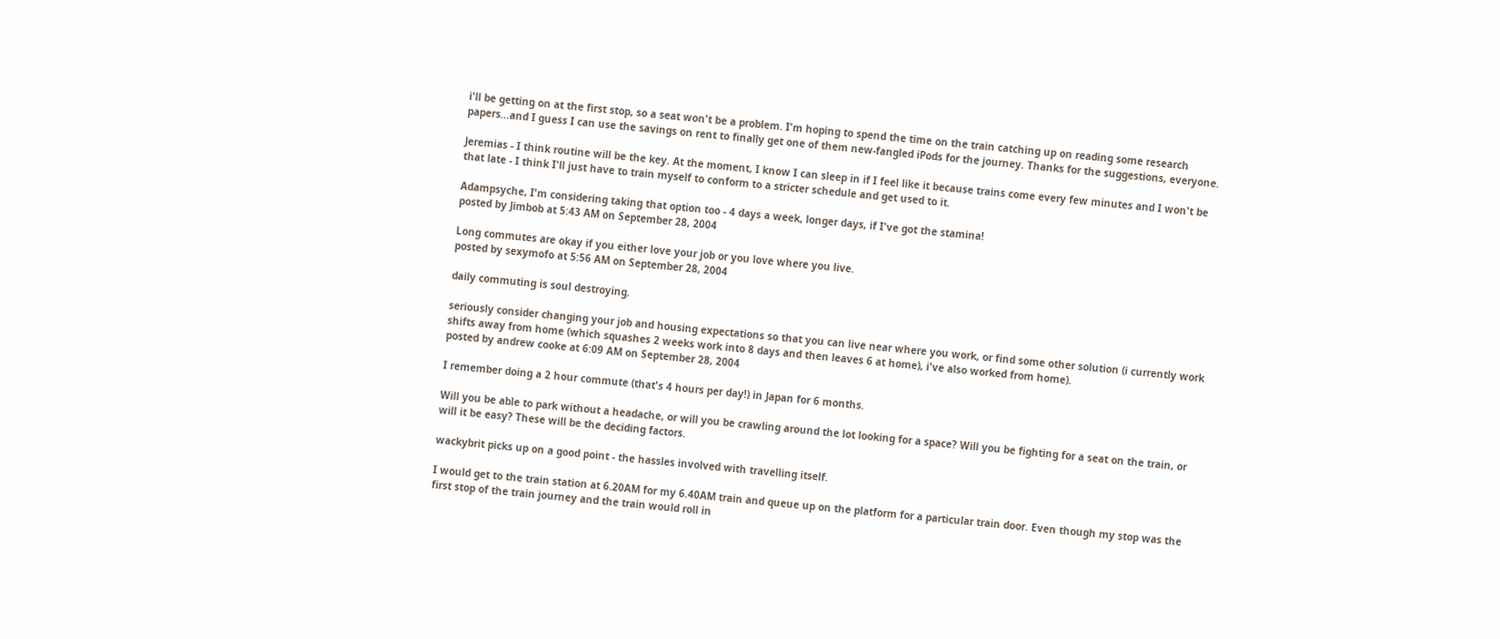i'll be getting on at the first stop, so a seat won't be a problem. I'm hoping to spend the time on the train catching up on reading some research papers...and I guess I can use the savings on rent to finally get one of them new-fangled iPods for the journey. Thanks for the suggestions, everyone.

Jeremias - I think routine will be the key. At the moment, I know I can sleep in if I feel like it because trains come every few minutes and I won't be that late - I think I'll just have to train myself to conform to a stricter schedule and get used to it.

Adampsyche, I'm considering taking that option too - 4 days a week, longer days, if I've got the stamina!
posted by Jimbob at 5:43 AM on September 28, 2004

Long commutes are okay if you either love your job or you love where you live.
posted by sexymofo at 5:56 AM on September 28, 2004

daily commuting is soul destroying.

seriously consider changing your job and housing expectations so that you can live near where you work, or find some other solution (i currently work shifts away from home (which squashes 2 weeks work into 8 days and then leaves 6 at home), i've also worked from home).
posted by andrew cooke at 6:09 AM on September 28, 2004

I remember doing a 2 hour commute (that's 4 hours per day!) in Japan for 6 months.

Will you be able to park without a headache, or will you be crawling around the lot looking for a space? Will you be fighting for a seat on the train, or will it be easy? These will be the deciding factors.

wackybrit picks up on a good point - the hassles involved with travelling itself.

I would get to the train station at 6.20AM for my 6.40AM train and queue up on the platform for a particular train door. Even though my stop was the first stop of the train journey and the train would roll in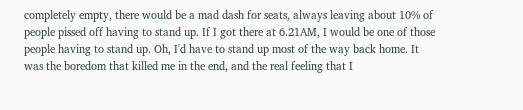completely empty, there would be a mad dash for seats, always leaving about 10% of people pissed off having to stand up. If I got there at 6.21AM, I would be one of those people having to stand up. Oh, I'd have to stand up most of the way back home. It was the boredom that killed me in the end, and the real feeling that I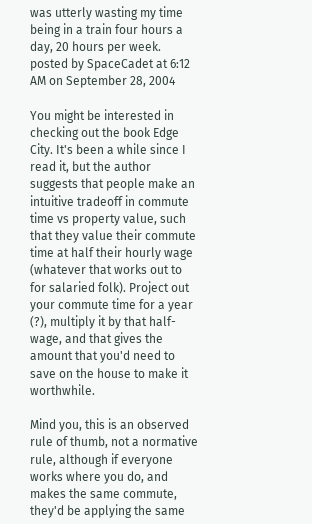was utterly wasting my time being in a train four hours a day, 20 hours per week.
posted by SpaceCadet at 6:12 AM on September 28, 2004

You might be interested in checking out the book Edge City. It's been a while since I read it, but the author suggests that people make an intuitive tradeoff in commute time vs property value, such that they value their commute time at half their hourly wage (whatever that works out to for salaried folk). Project out your commute time for a year (?), multiply it by that half-wage, and that gives the amount that you'd need to save on the house to make it worthwhile.

Mind you, this is an observed rule of thumb, not a normative rule, although if everyone works where you do, and makes the same commute, they'd be applying the same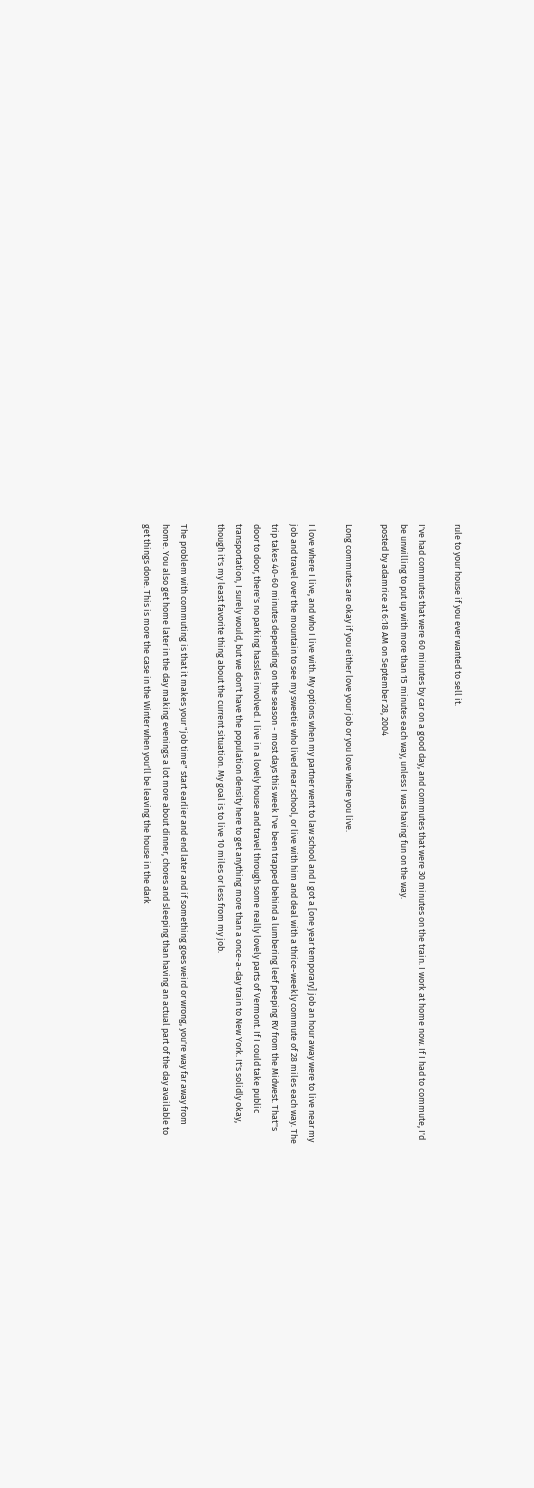rule to your house if you ever wanted to sell it.

I've had commutes that were 60 minutes by car on a good day, and commutes that were 30 minutes on the train. I work at home now. If I had to commute, I'd be unwilling to put up with more than 15 minutes each way, unless I was having fun on the way.
posted by adamrice at 6:18 AM on September 28, 2004

Long commutes are okay if you either love your job or you love where you live.

I love where I live, and who I live with. My options when my partner went to law school and I got a [one year temporary] job an hour away were to live near my job and travel over the mountain to see my sweetie who lived near school, or live with him and deal with a thrice-weekly commute of 28 miles each way. The trip takes 40-60 minutes depending on the season - most days this week I've been trapped behind a lumbering leef peeping RV from the Midwest. That''s door to door, there's no parking hassles involved. I live in a lovely house and travel through some really lovely parts of Vermont. If I could take public transportation, I surely would, but we don't have the population density here to get anything more than a once-a-day train to New York. It's solidly okay, though it's my least favorite thing about the current situation. My goal is to live 10 miles or less from my job.

The problem with commuting is that it makes your "job time" start earlier and end later and if something goes weird or wrong, you're way far away from home. You also get home later in the day making evenings a lot more about dinner, chores and sleeping than having an actual part of the day available to get things done. This is more the case in the Winter when you'll be leaving the house in the dark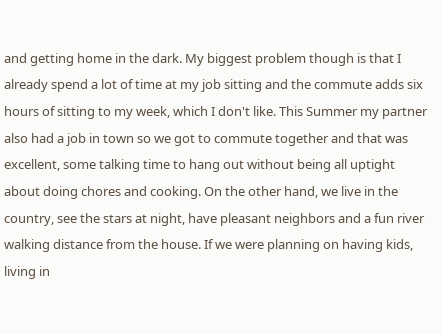and getting home in the dark. My biggest problem though is that I already spend a lot of time at my job sitting and the commute adds six hours of sitting to my week, which I don't like. This Summer my partner also had a job in town so we got to commute together and that was excellent, some talking time to hang out without being all uptight about doing chores and cooking. On the other hand, we live in the country, see the stars at night, have pleasant neighbors and a fun river walking distance from the house. If we were planning on having kids, living in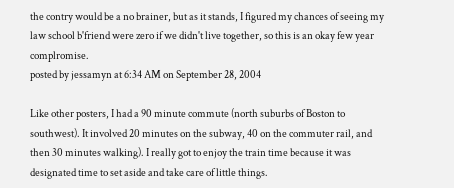the contry would be a no brainer, but as it stands, I figured my chances of seeing my law school b'friend were zero if we didn't live together, so this is an okay few year complromise.
posted by jessamyn at 6:34 AM on September 28, 2004

Like other posters, I had a 90 minute commute (north suburbs of Boston to southwest). It involved 20 minutes on the subway, 40 on the commuter rail, and then 30 minutes walking). I really got to enjoy the train time because it was designated time to set aside and take care of little things.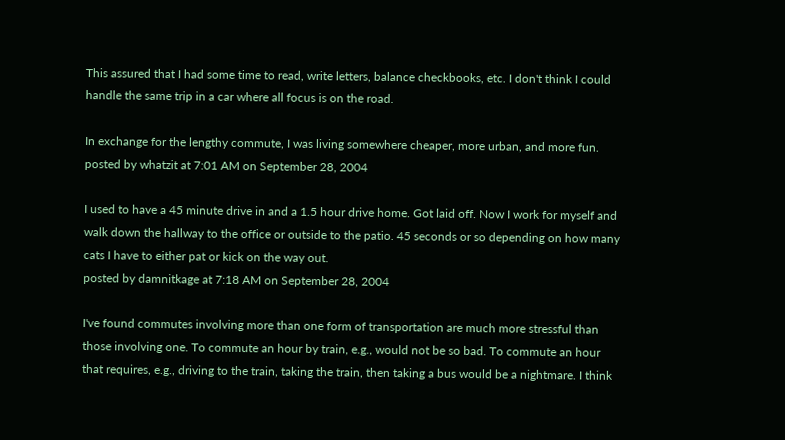This assured that I had some time to read, write letters, balance checkbooks, etc. I don't think I could handle the same trip in a car where all focus is on the road.

In exchange for the lengthy commute, I was living somewhere cheaper, more urban, and more fun.
posted by whatzit at 7:01 AM on September 28, 2004

I used to have a 45 minute drive in and a 1.5 hour drive home. Got laid off. Now I work for myself and walk down the hallway to the office or outside to the patio. 45 seconds or so depending on how many cats I have to either pat or kick on the way out.
posted by damnitkage at 7:18 AM on September 28, 2004

I've found commutes involving more than one form of transportation are much more stressful than those involving one. To commute an hour by train, e.g., would not be so bad. To commute an hour that requires, e.g., driving to the train, taking the train, then taking a bus would be a nightmare. I think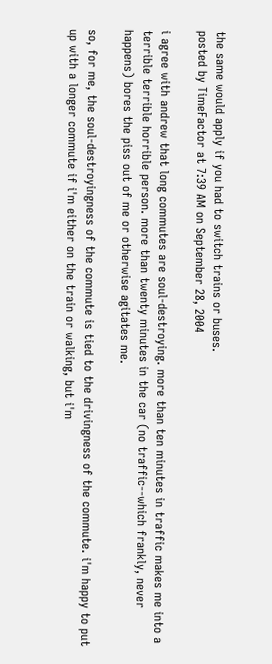the same would apply if you had to switch trains or buses.
posted by TimeFactor at 7:39 AM on September 28, 2004

i agree with andrew that long commutes are soul-destroying. more than ten minutes in traffic makes me into a terrible terrible horrible person. more than twenty minutes in the car (no traffic--which frankly, never happens) bores the piss out of me or otherwise agitates me.

so, for me, the soul-destroyingness of the commute is tied to the drivingness of the commute. i'm happy to put up with a longer commute if i'm either on the train or walking, but i'm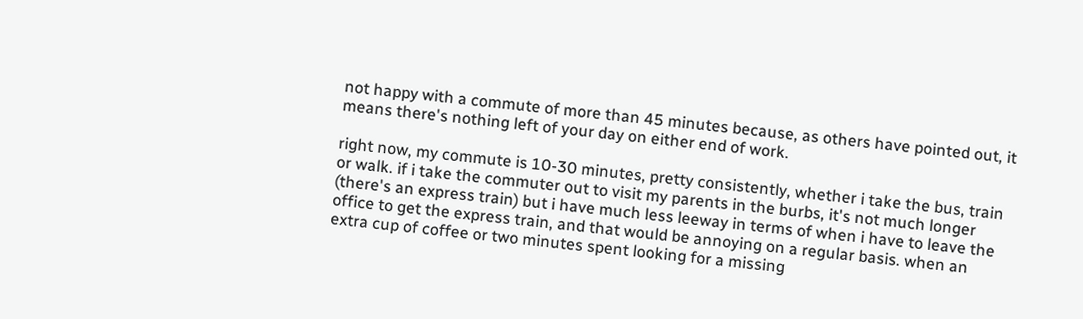not happy with a commute of more than 45 minutes because, as others have pointed out, it means there's nothing left of your day on either end of work.

right now, my commute is 10-30 minutes, pretty consistently, whether i take the bus, train or walk. if i take the commuter out to visit my parents in the burbs, it's not much longer (there's an express train) but i have much less leeway in terms of when i have to leave the office to get the express train, and that would be annoying on a regular basis. when an extra cup of coffee or two minutes spent looking for a missing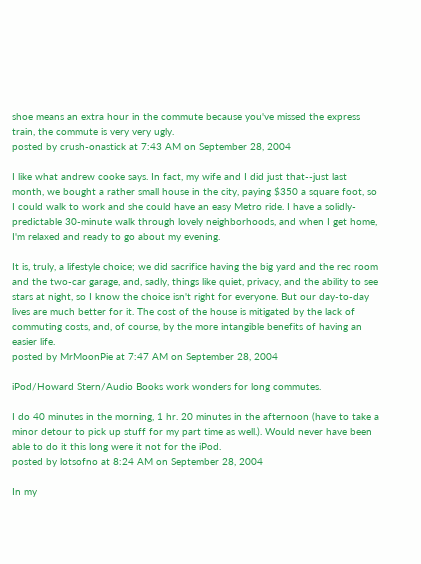shoe means an extra hour in the commute because you've missed the express train, the commute is very very ugly.
posted by crush-onastick at 7:43 AM on September 28, 2004

I like what andrew cooke says. In fact, my wife and I did just that--just last month, we bought a rather small house in the city, paying $350 a square foot, so I could walk to work and she could have an easy Metro ride. I have a solidly-predictable 30-minute walk through lovely neighborhoods, and when I get home, I'm relaxed and ready to go about my evening.

It is, truly, a lifestyle choice; we did sacrifice having the big yard and the rec room and the two-car garage, and, sadly, things like quiet, privacy, and the ability to see stars at night, so I know the choice isn't right for everyone. But our day-to-day lives are much better for it. The cost of the house is mitigated by the lack of commuting costs, and, of course, by the more intangible benefits of having an easier life.
posted by MrMoonPie at 7:47 AM on September 28, 2004

iPod/Howard Stern/Audio Books work wonders for long commutes.

I do 40 minutes in the morning, 1 hr. 20 minutes in the afternoon (have to take a minor detour to pick up stuff for my part time as well.). Would never have been able to do it this long were it not for the iPod.
posted by lotsofno at 8:24 AM on September 28, 2004

In my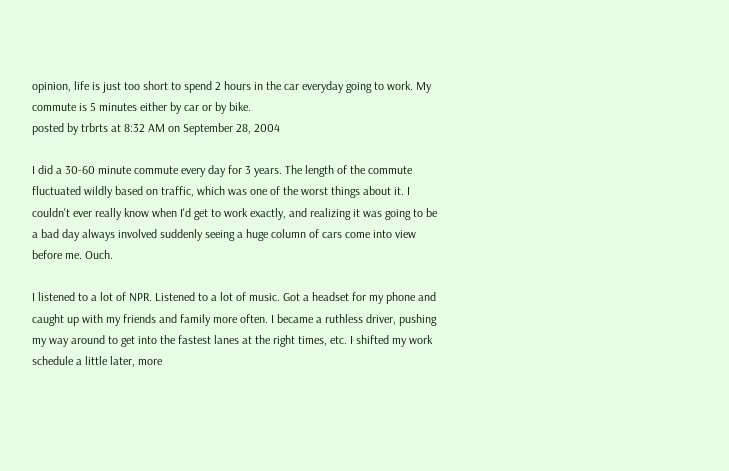opinion, life is just too short to spend 2 hours in the car everyday going to work. My commute is 5 minutes either by car or by bike.
posted by trbrts at 8:32 AM on September 28, 2004

I did a 30-60 minute commute every day for 3 years. The length of the commute fluctuated wildly based on traffic, which was one of the worst things about it. I couldn't ever really know when I'd get to work exactly, and realizing it was going to be a bad day always involved suddenly seeing a huge column of cars come into view before me. Ouch.

I listened to a lot of NPR. Listened to a lot of music. Got a headset for my phone and caught up with my friends and family more often. I became a ruthless driver, pushing my way around to get into the fastest lanes at the right times, etc. I shifted my work schedule a little later, more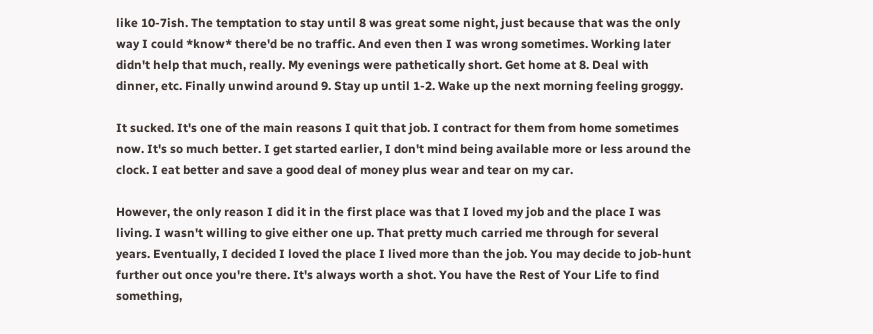like 10-7ish. The temptation to stay until 8 was great some night, just because that was the only way I could *know* there'd be no traffic. And even then I was wrong sometimes. Working later didn't help that much, really. My evenings were pathetically short. Get home at 8. Deal with dinner, etc. Finally unwind around 9. Stay up until 1-2. Wake up the next morning feeling groggy.

It sucked. It's one of the main reasons I quit that job. I contract for them from home sometimes now. It's so much better. I get started earlier, I don't mind being available more or less around the clock. I eat better and save a good deal of money plus wear and tear on my car.

However, the only reason I did it in the first place was that I loved my job and the place I was living. I wasn't willing to give either one up. That pretty much carried me through for several years. Eventually, I decided I loved the place I lived more than the job. You may decide to job-hunt further out once you're there. It's always worth a shot. You have the Rest of Your Life to find something,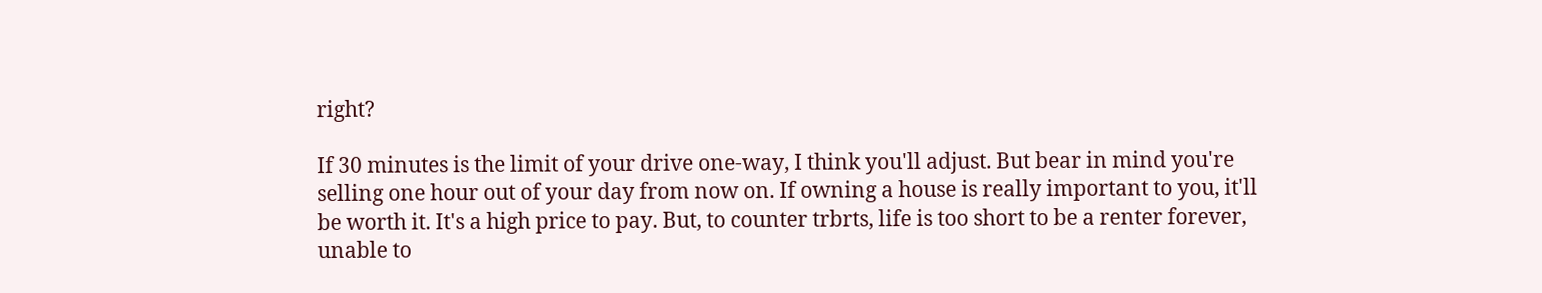right?

If 30 minutes is the limit of your drive one-way, I think you'll adjust. But bear in mind you're selling one hour out of your day from now on. If owning a house is really important to you, it'll be worth it. It's a high price to pay. But, to counter trbrts, life is too short to be a renter forever, unable to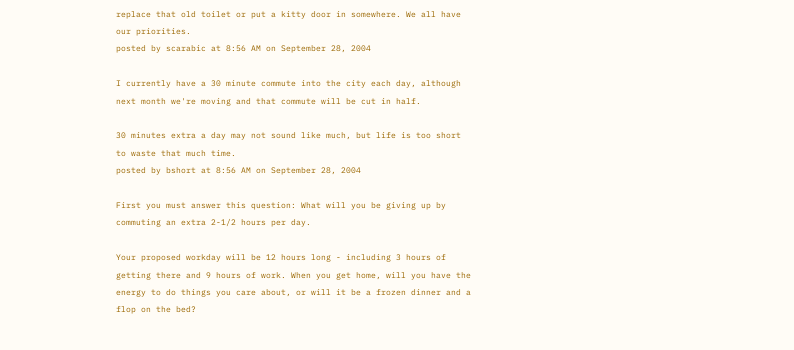replace that old toilet or put a kitty door in somewhere. We all have our priorities.
posted by scarabic at 8:56 AM on September 28, 2004

I currently have a 30 minute commute into the city each day, although next month we're moving and that commute will be cut in half.

30 minutes extra a day may not sound like much, but life is too short to waste that much time.
posted by bshort at 8:56 AM on September 28, 2004

First you must answer this question: What will you be giving up by commuting an extra 2-1/2 hours per day.

Your proposed workday will be 12 hours long - including 3 hours of getting there and 9 hours of work. When you get home, will you have the energy to do things you care about, or will it be a frozen dinner and a flop on the bed?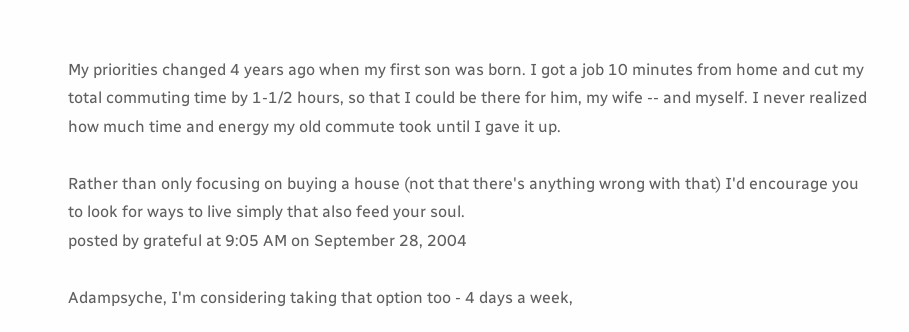My priorities changed 4 years ago when my first son was born. I got a job 10 minutes from home and cut my total commuting time by 1-1/2 hours, so that I could be there for him, my wife -- and myself. I never realized how much time and energy my old commute took until I gave it up.

Rather than only focusing on buying a house (not that there's anything wrong with that) I'd encourage you to look for ways to live simply that also feed your soul.
posted by grateful at 9:05 AM on September 28, 2004

Adampsyche, I'm considering taking that option too - 4 days a week,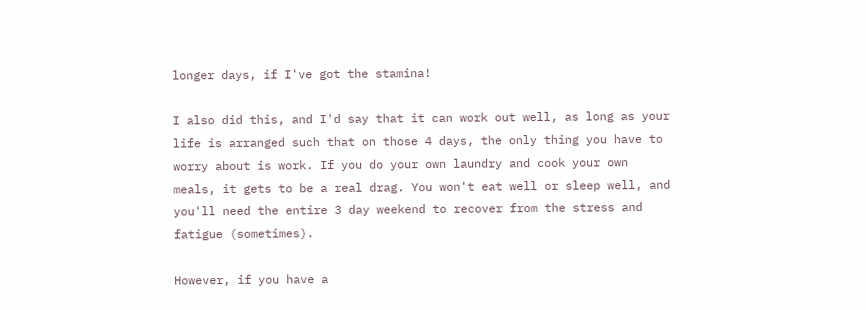longer days, if I've got the stamina!

I also did this, and I'd say that it can work out well, as long as your life is arranged such that on those 4 days, the only thing you have to worry about is work. If you do your own laundry and cook your own meals, it gets to be a real drag. You won't eat well or sleep well, and you'll need the entire 3 day weekend to recover from the stress and fatigue (sometimes).

However, if you have a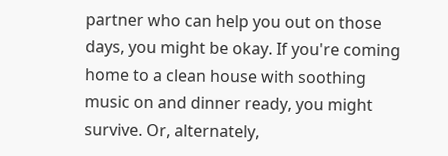partner who can help you out on those days, you might be okay. If you're coming home to a clean house with soothing music on and dinner ready, you might survive. Or, alternately,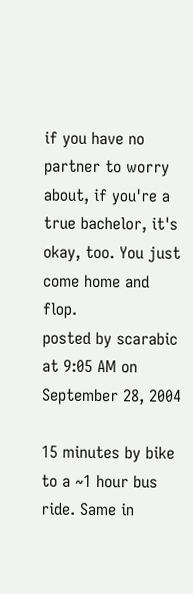if you have no partner to worry about, if you're a true bachelor, it's okay, too. You just come home and flop.
posted by scarabic at 9:05 AM on September 28, 2004

15 minutes by bike to a ~1 hour bus ride. Same in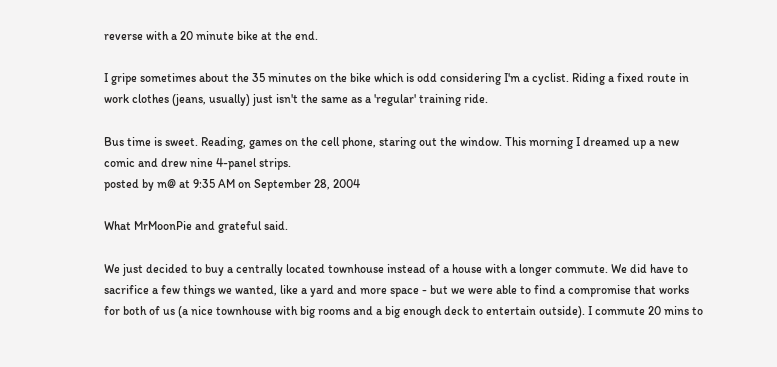reverse with a 20 minute bike at the end.

I gripe sometimes about the 35 minutes on the bike which is odd considering I'm a cyclist. Riding a fixed route in work clothes (jeans, usually) just isn't the same as a 'regular' training ride.

Bus time is sweet. Reading, games on the cell phone, staring out the window. This morning I dreamed up a new comic and drew nine 4-panel strips.
posted by m@ at 9:35 AM on September 28, 2004

What MrMoonPie and grateful said.

We just decided to buy a centrally located townhouse instead of a house with a longer commute. We did have to sacrifice a few things we wanted, like a yard and more space - but we were able to find a compromise that works for both of us (a nice townhouse with big rooms and a big enough deck to entertain outside). I commute 20 mins to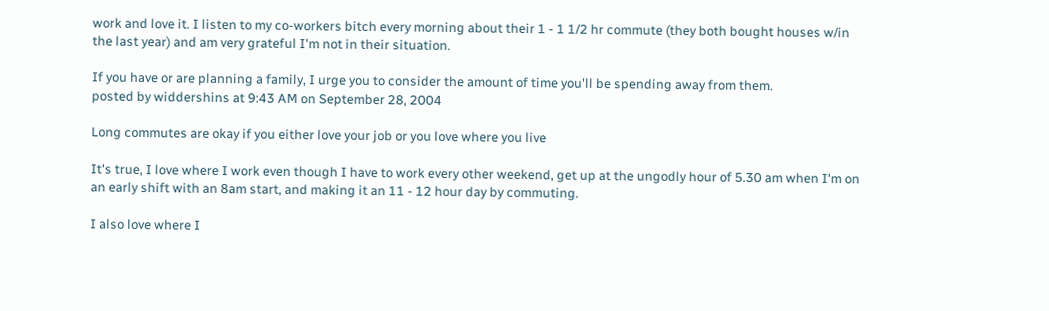work and love it. I listen to my co-workers bitch every morning about their 1 - 1 1/2 hr commute (they both bought houses w/in the last year) and am very grateful I'm not in their situation.

If you have or are planning a family, I urge you to consider the amount of time you'll be spending away from them.
posted by widdershins at 9:43 AM on September 28, 2004

Long commutes are okay if you either love your job or you love where you live

It's true, I love where I work even though I have to work every other weekend, get up at the ungodly hour of 5.30 am when I'm on an early shift with an 8am start, and making it an 11 - 12 hour day by commuting.

I also love where I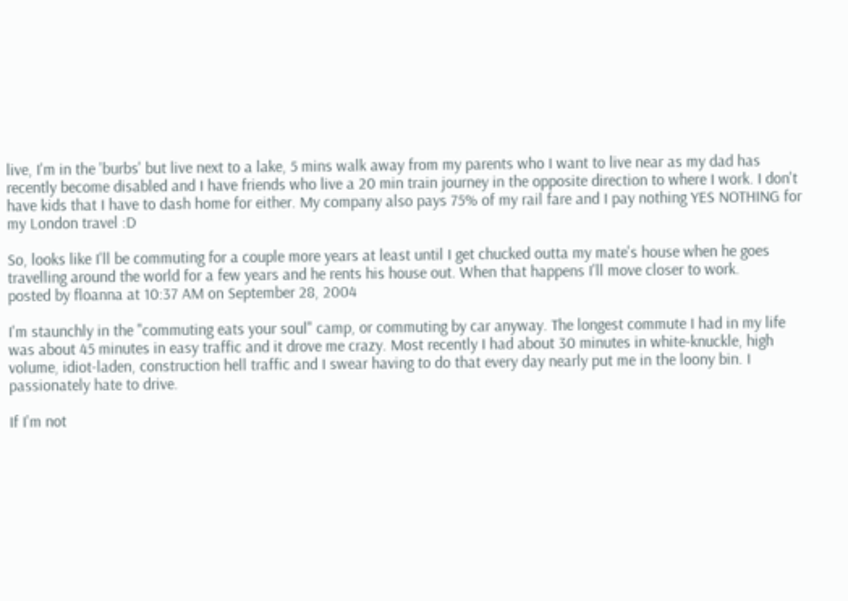live, I'm in the 'burbs' but live next to a lake, 5 mins walk away from my parents who I want to live near as my dad has recently become disabled and I have friends who live a 20 min train journey in the opposite direction to where I work. I don't have kids that I have to dash home for either. My company also pays 75% of my rail fare and I pay nothing YES NOTHING for my London travel :D

So, looks like I'll be commuting for a couple more years at least until I get chucked outta my mate's house when he goes travelling around the world for a few years and he rents his house out. When that happens I'll move closer to work.
posted by floanna at 10:37 AM on September 28, 2004

I'm staunchly in the "commuting eats your soul" camp, or commuting by car anyway. The longest commute I had in my life was about 45 minutes in easy traffic and it drove me crazy. Most recently I had about 30 minutes in white-knuckle, high volume, idiot-laden, construction hell traffic and I swear having to do that every day nearly put me in the loony bin. I passionately hate to drive.

If I'm not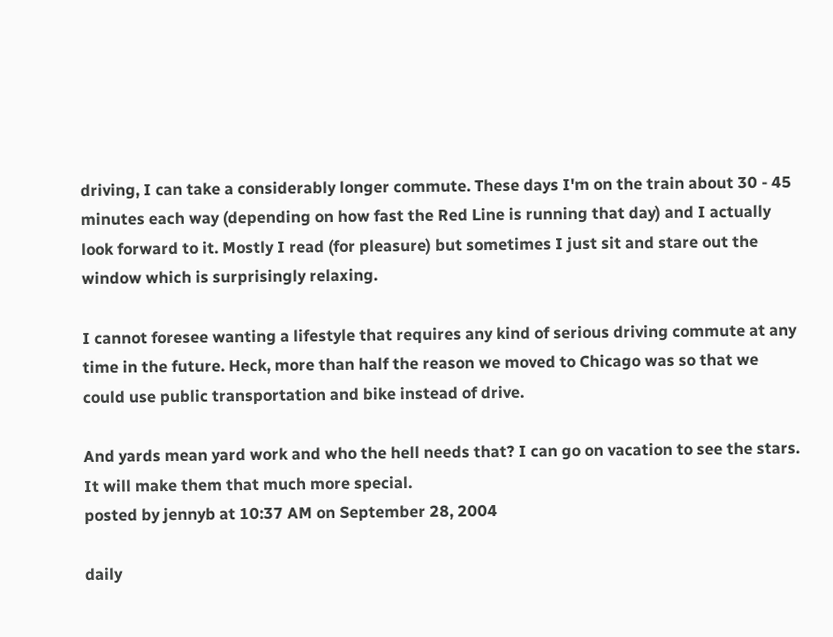driving, I can take a considerably longer commute. These days I'm on the train about 30 - 45 minutes each way (depending on how fast the Red Line is running that day) and I actually look forward to it. Mostly I read (for pleasure) but sometimes I just sit and stare out the window which is surprisingly relaxing.

I cannot foresee wanting a lifestyle that requires any kind of serious driving commute at any time in the future. Heck, more than half the reason we moved to Chicago was so that we could use public transportation and bike instead of drive.

And yards mean yard work and who the hell needs that? I can go on vacation to see the stars. It will make them that much more special.
posted by jennyb at 10:37 AM on September 28, 2004

daily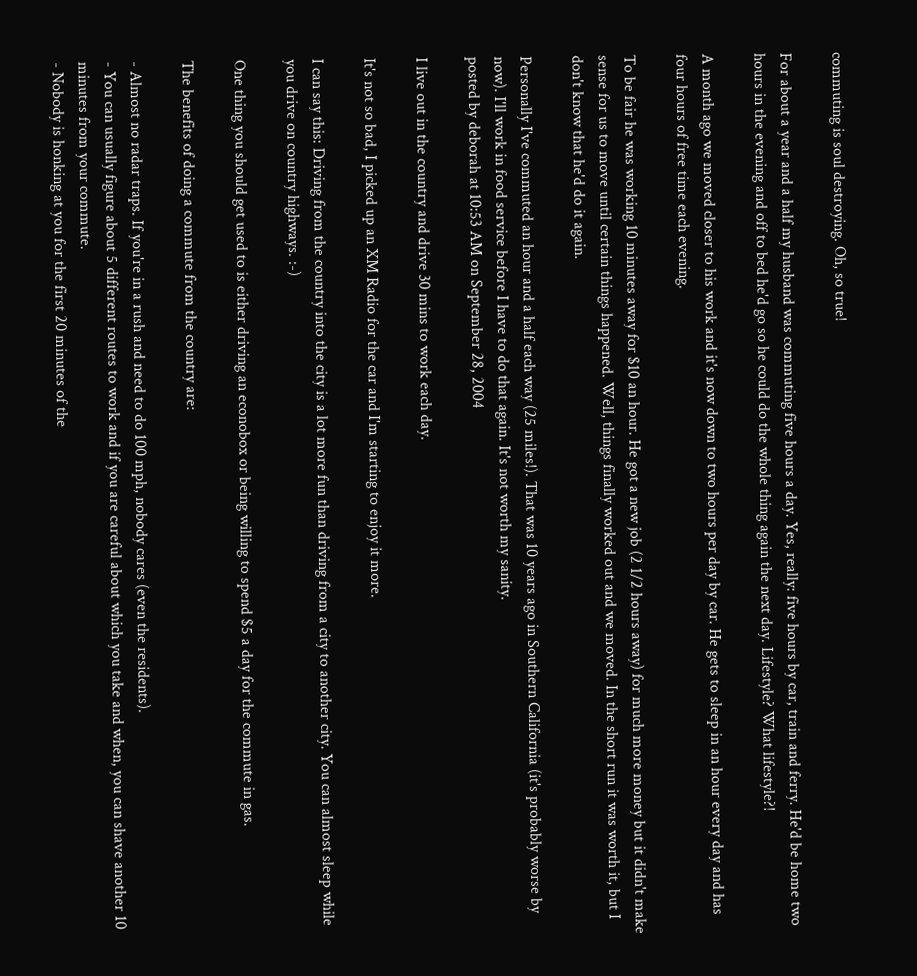commuting is soul destroying. Oh, so true!

For about a year and a half my husband was commuting five hours a day. Yes, really: five hours by car, train and ferry. He'd be home two hours in the evening and off to bed he'd go so he could do the whole thing again the next day. Lifestyle? What lifestyle?!

A month ago we moved closer to his work and it's now down to two hours per day by car. He gets to sleep in an hour every day and has four hours of free time each evening.

To be fair he was working 10 minutes away for $10 an hour. He got a new job (2 1/2 hours away) for much more money but it didn't make sense for us to move until certain things happened. Well, things finally worked out and we moved. In the short run it was worth it, but I don't know that he'd do it again.

Personally I've commuted an hour and a half each way (25 miles!). That was 10 years ago in Southern California (it's probably worse by now). I'll work in food service before I have to do that again. It's not worth my sanity.
posted by deborah at 10:53 AM on September 28, 2004

I live out in the country and drive 30 mins to work each day.

It's not so bad, I picked up an XM Radio for the car and I'm starting to enjoy it more.

I can say this: Driving from the country into the city is a lot more fun than driving from a city to another city. You can almost sleep while you drive on country highways. :-)

One thing you should get used to is either driving an econobox or being willing to spend $5 a day for the commute in gas.

The benefits of doing a commute from the country are:

- Almost no radar traps. If you're in a rush and need to do 100 mph, nobody cares (even the residents).
- You can usually figure about 5 different routes to work and if you are careful about which you take and when, you can shave another 10 minutes from your commute.
- Nobody is honking at you for the first 20 minutes of the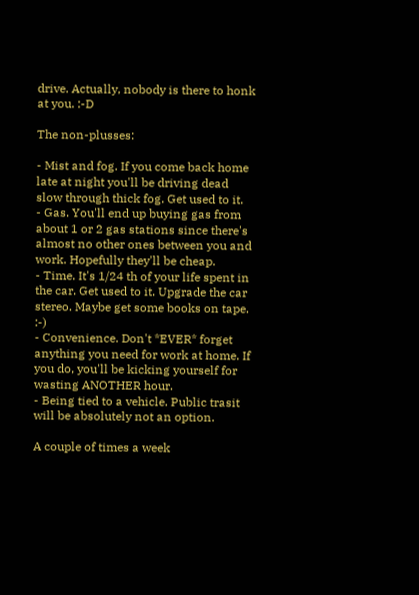drive. Actually, nobody is there to honk at you. :-D

The non-plusses:

- Mist and fog. If you come back home late at night you'll be driving dead slow through thick fog. Get used to it.
- Gas. You'll end up buying gas from about 1 or 2 gas stations since there's almost no other ones between you and work. Hopefully they'll be cheap.
- Time. It's 1/24 th of your life spent in the car. Get used to it. Upgrade the car stereo. Maybe get some books on tape. :-)
- Convenience. Don't *EVER* forget anything you need for work at home. If you do, you'll be kicking yourself for wasting ANOTHER hour.
- Being tied to a vehicle. Public trasit will be absolutely not an option.

A couple of times a week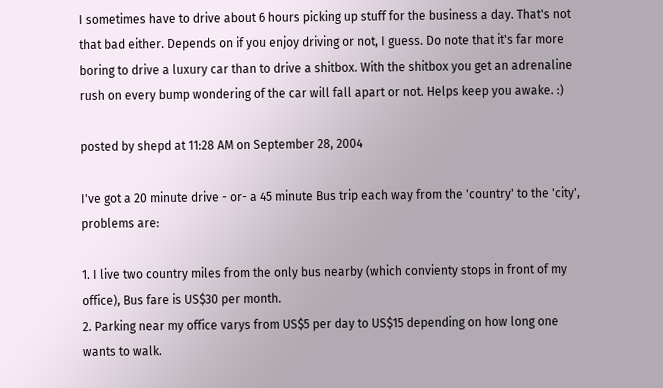I sometimes have to drive about 6 hours picking up stuff for the business a day. That's not that bad either. Depends on if you enjoy driving or not, I guess. Do note that it's far more boring to drive a luxury car than to drive a shitbox. With the shitbox you get an adrenaline rush on every bump wondering of the car will fall apart or not. Helps keep you awake. :)

posted by shepd at 11:28 AM on September 28, 2004

I've got a 20 minute drive - or- a 45 minute Bus trip each way from the 'country' to the 'city', problems are:

1. I live two country miles from the only bus nearby (which convienty stops in front of my office), Bus fare is US$30 per month.
2. Parking near my office varys from US$5 per day to US$15 depending on how long one wants to walk.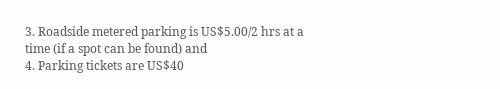3. Roadside metered parking is US$5.00/2 hrs at a time (if a spot can be found) and
4. Parking tickets are US$40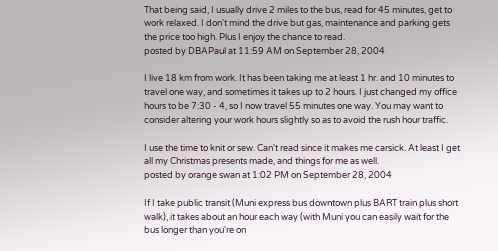That being said, I usually drive 2 miles to the bus, read for 45 minutes, get to work relaxed. I don't mind the drive but gas, maintenance and parking gets the price too high. Plus I enjoy the chance to read.
posted by DBAPaul at 11:59 AM on September 28, 2004

I live 18 km from work. It has been taking me at least 1 hr. and 10 minutes to travel one way, and sometimes it takes up to 2 hours. I just changed my office hours to be 7:30 - 4, so I now travel 55 minutes one way. You may want to consider altering your work hours slightly so as to avoid the rush hour traffic.

I use the time to knit or sew. Can't read since it makes me carsick. At least I get all my Christmas presents made, and things for me as well.
posted by orange swan at 1:02 PM on September 28, 2004

If I take public transit (Muni express bus downtown plus BART train plus short walk), it takes about an hour each way (with Muni you can easily wait for the bus longer than you're on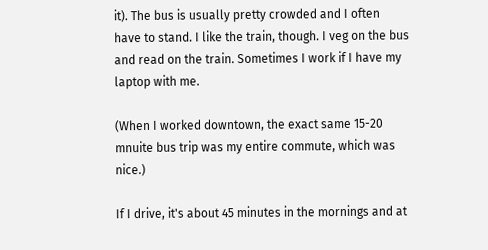it). The bus is usually pretty crowded and I often have to stand. I like the train, though. I veg on the bus and read on the train. Sometimes I work if I have my laptop with me.

(When I worked downtown, the exact same 15-20 mnuite bus trip was my entire commute, which was nice.)

If I drive, it's about 45 minutes in the mornings and at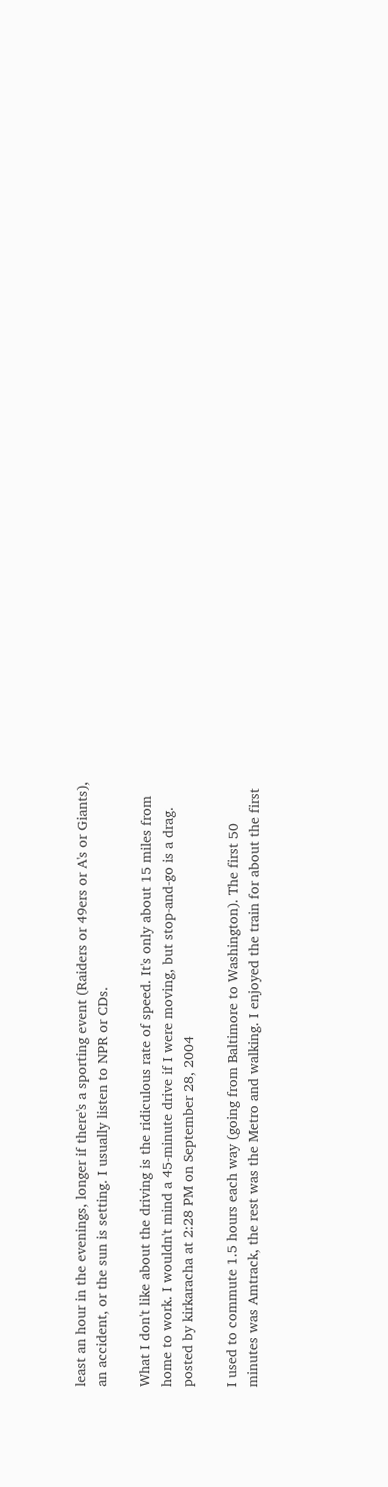least an hour in the evenings, longer if there's a sporting event (Raiders or 49ers or A's or Giants), an accident, or the sun is setting. I usually listen to NPR or CDs.

What I don't like about the driving is the ridiculous rate of speed. It's only about 15 miles from home to work. I wouldn't mind a 45-minute drive if I were moving, but stop-and-go is a drag.
posted by kirkaracha at 2:28 PM on September 28, 2004

I used to commute 1.5 hours each way (going from Baltimore to Washington). The first 50 minutes was Amtrack, the rest was the Metro and walking. I enjoyed the train for about the first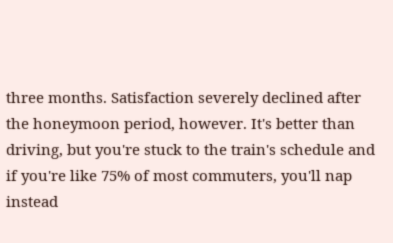three months. Satisfaction severely declined after the honeymoon period, however. It's better than driving, but you're stuck to the train's schedule and if you're like 75% of most commuters, you'll nap instead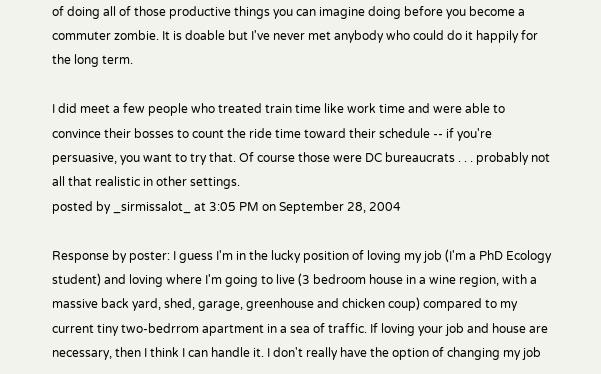of doing all of those productive things you can imagine doing before you become a commuter zombie. It is doable but I've never met anybody who could do it happily for the long term.

I did meet a few people who treated train time like work time and were able to convince their bosses to count the ride time toward their schedule -- if you're persuasive, you want to try that. Of course those were DC bureaucrats . . . probably not all that realistic in other settings.
posted by _sirmissalot_ at 3:05 PM on September 28, 2004

Response by poster: I guess I'm in the lucky position of loving my job (I'm a PhD Ecology student) and loving where I'm going to live (3 bedroom house in a wine region, with a massive back yard, shed, garage, greenhouse and chicken coup) compared to my current tiny two-bedrrom apartment in a sea of traffic. If loving your job and house are necessary, then I think I can handle it. I don't really have the option of changing my job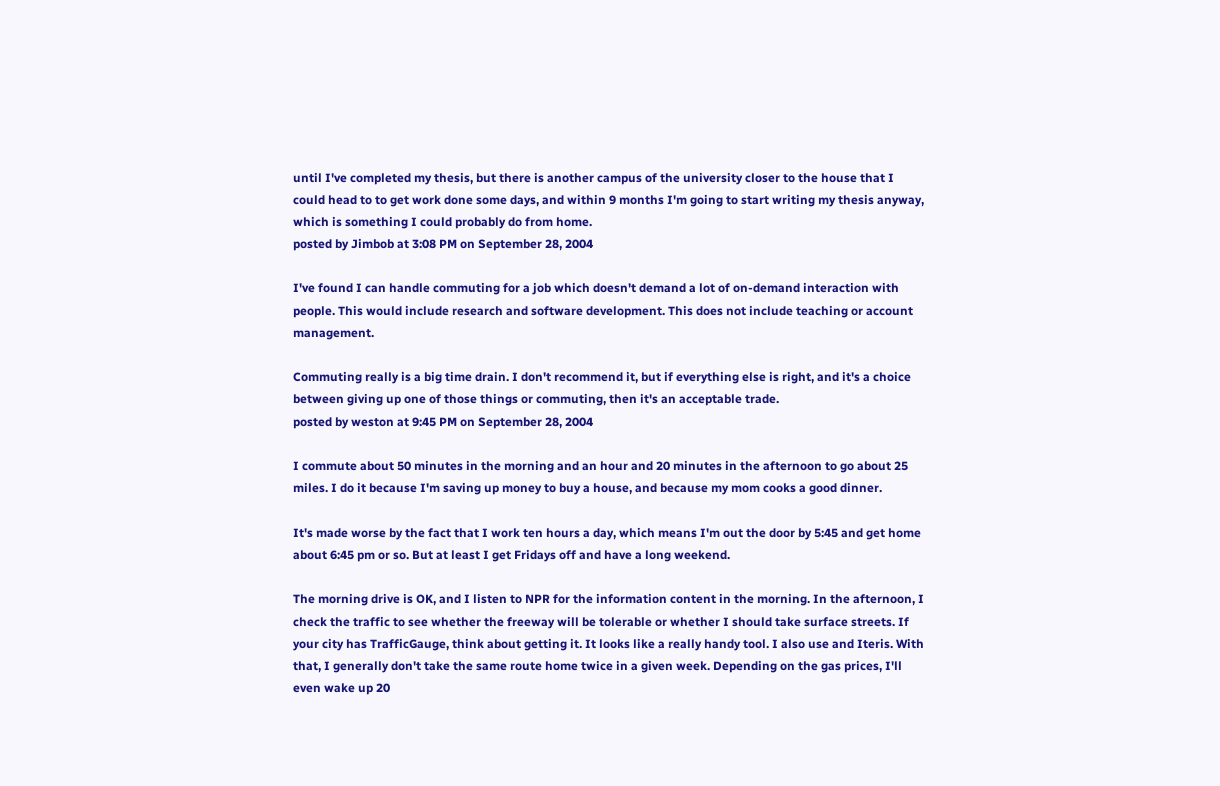until I've completed my thesis, but there is another campus of the university closer to the house that I could head to to get work done some days, and within 9 months I'm going to start writing my thesis anyway, which is something I could probably do from home.
posted by Jimbob at 3:08 PM on September 28, 2004

I've found I can handle commuting for a job which doesn't demand a lot of on-demand interaction with people. This would include research and software development. This does not include teaching or account management.

Commuting really is a big time drain. I don't recommend it, but if everything else is right, and it's a choice between giving up one of those things or commuting, then it's an acceptable trade.
posted by weston at 9:45 PM on September 28, 2004

I commute about 50 minutes in the morning and an hour and 20 minutes in the afternoon to go about 25 miles. I do it because I'm saving up money to buy a house, and because my mom cooks a good dinner.

It's made worse by the fact that I work ten hours a day, which means I'm out the door by 5:45 and get home about 6:45 pm or so. But at least I get Fridays off and have a long weekend.

The morning drive is OK, and I listen to NPR for the information content in the morning. In the afternoon, I check the traffic to see whether the freeway will be tolerable or whether I should take surface streets. If your city has TrafficGauge, think about getting it. It looks like a really handy tool. I also use and Iteris. With that, I generally don't take the same route home twice in a given week. Depending on the gas prices, I'll even wake up 20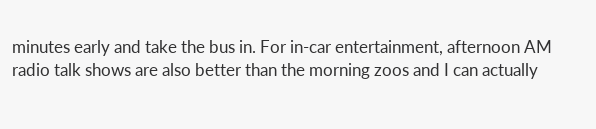minutes early and take the bus in. For in-car entertainment, afternoon AM radio talk shows are also better than the morning zoos and I can actually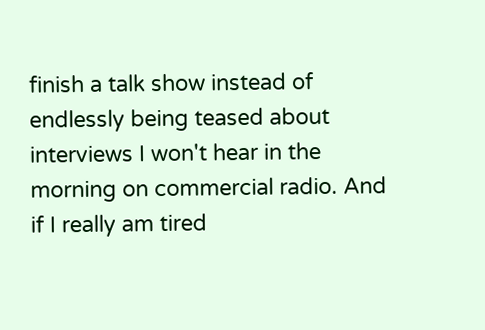finish a talk show instead of endlessly being teased about interviews I won't hear in the morning on commercial radio. And if I really am tired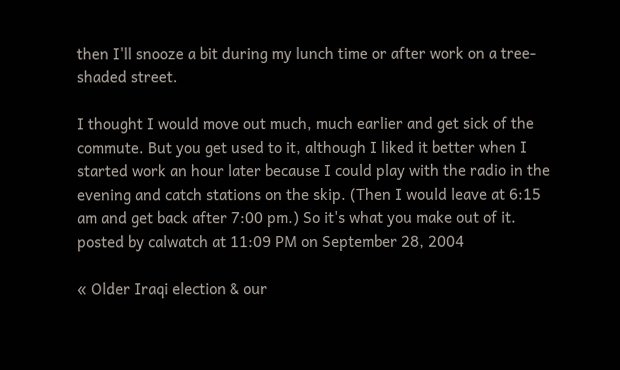then I'll snooze a bit during my lunch time or after work on a tree-shaded street.

I thought I would move out much, much earlier and get sick of the commute. But you get used to it, although I liked it better when I started work an hour later because I could play with the radio in the evening and catch stations on the skip. (Then I would leave at 6:15 am and get back after 7:00 pm.) So it's what you make out of it.
posted by calwatch at 11:09 PM on September 28, 2004

« Older Iraqi election & our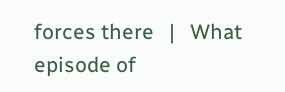forces there   |   What episode of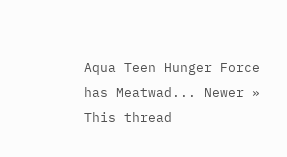Aqua Teen Hunger Force has Meatwad... Newer »
This thread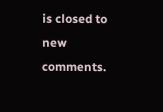is closed to new comments.